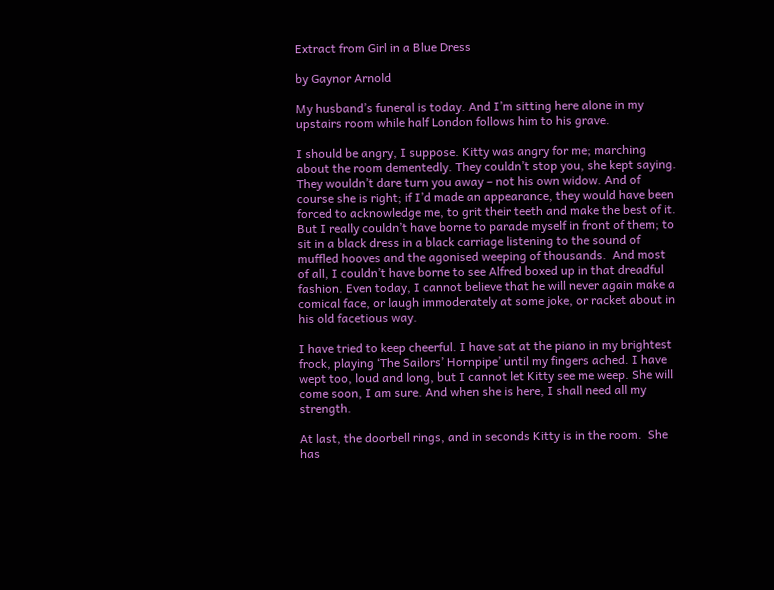Extract from Girl in a Blue Dress

by Gaynor Arnold

My husband’s funeral is today. And I’m sitting here alone in my upstairs room while half London follows him to his grave.

I should be angry, I suppose. Kitty was angry for me; marching about the room dementedly. They couldn’t stop you, she kept saying. They wouldn’t dare turn you away – not his own widow. And of course she is right; if I’d made an appearance, they would have been forced to acknowledge me, to grit their teeth and make the best of it. But I really couldn’t have borne to parade myself in front of them; to sit in a black dress in a black carriage listening to the sound of muffled hooves and the agonised weeping of thousands.  And most of all, I couldn’t have borne to see Alfred boxed up in that dreadful fashion. Even today, I cannot believe that he will never again make a comical face, or laugh immoderately at some joke, or racket about in his old facetious way.

I have tried to keep cheerful. I have sat at the piano in my brightest frock, playing ‘The Sailors’ Hornpipe’ until my fingers ached. I have wept too, loud and long, but I cannot let Kitty see me weep. She will come soon, I am sure. And when she is here, I shall need all my strength.

At last, the doorbell rings, and in seconds Kitty is in the room.  She has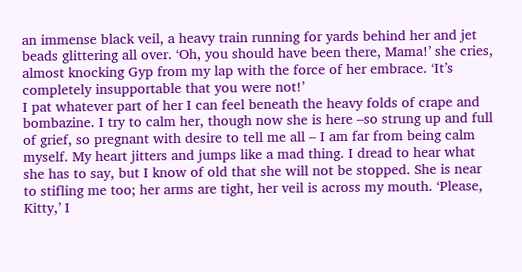an immense black veil, a heavy train running for yards behind her and jet beads glittering all over. ‘Oh, you should have been there, Mama!’ she cries, almost knocking Gyp from my lap with the force of her embrace. ‘It’s completely insupportable that you were not!’
I pat whatever part of her I can feel beneath the heavy folds of crape and bombazine. I try to calm her, though now she is here –so strung up and full of grief, so pregnant with desire to tell me all – I am far from being calm myself. My heart jitters and jumps like a mad thing. I dread to hear what she has to say, but I know of old that she will not be stopped. She is near to stifling me too; her arms are tight, her veil is across my mouth. ‘Please, Kitty,’ I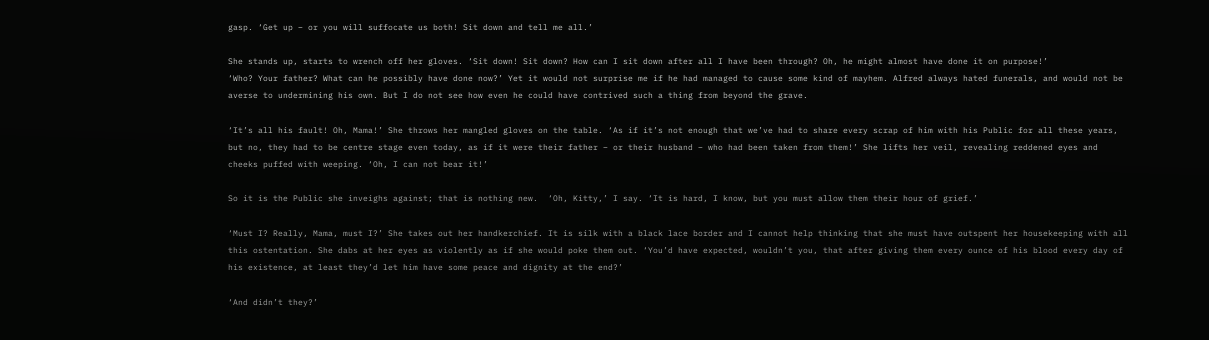gasp. ‘Get up – or you will suffocate us both! Sit down and tell me all.’

She stands up, starts to wrench off her gloves. ‘Sit down! Sit down? How can I sit down after all I have been through? Oh, he might almost have done it on purpose!’
‘Who? Your father? What can he possibly have done now?’ Yet it would not surprise me if he had managed to cause some kind of mayhem. Alfred always hated funerals, and would not be averse to undermining his own. But I do not see how even he could have contrived such a thing from beyond the grave.

‘It’s all his fault! Oh, Mama!’ She throws her mangled gloves on the table. ‘As if it’s not enough that we’ve had to share every scrap of him with his Public for all these years, but no, they had to be centre stage even today, as if it were their father – or their husband – who had been taken from them!’ She lifts her veil, revealing reddened eyes and cheeks puffed with weeping. ‘Oh, I can not bear it!’

So it is the Public she inveighs against; that is nothing new.  ‘Oh, Kitty,’ I say. ‘It is hard, I know, but you must allow them their hour of grief.’

‘Must I? Really, Mama, must I?’ She takes out her handkerchief. It is silk with a black lace border and I cannot help thinking that she must have outspent her housekeeping with all this ostentation. She dabs at her eyes as violently as if she would poke them out. ‘You’d have expected, wouldn’t you, that after giving them every ounce of his blood every day of his existence, at least they’d let him have some peace and dignity at the end?’

‘And didn’t they?’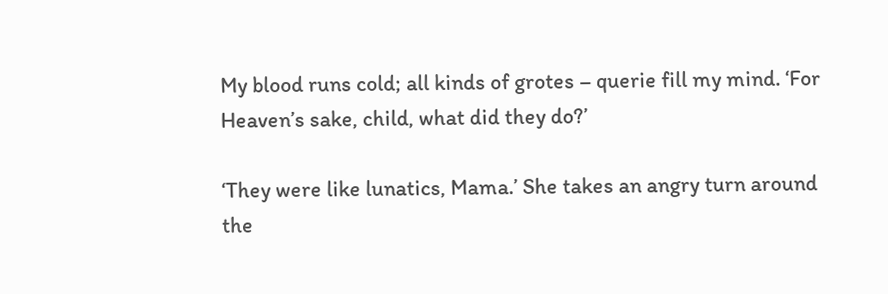My blood runs cold; all kinds of grotes – querie fill my mind. ‘For Heaven’s sake, child, what did they do?’

‘They were like lunatics, Mama.’ She takes an angry turn around the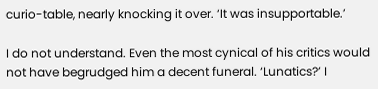curio-table, nearly knocking it over. ‘It was insupportable.’

I do not understand. Even the most cynical of his critics would not have begrudged him a decent funeral. ‘Lunatics?’ I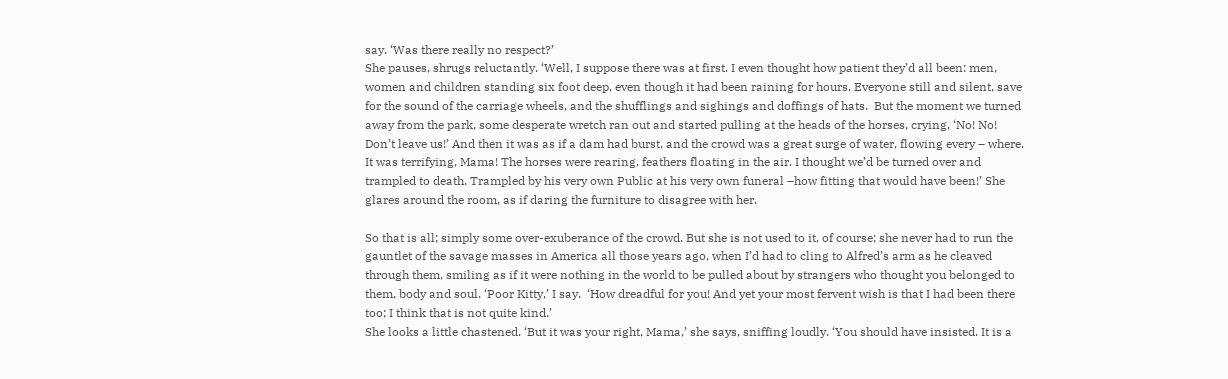say. ‘Was there really no respect?’
She pauses, shrugs reluctantly. ‘Well, I suppose there was at first. I even thought how patient they’d all been: men, women and children standing six foot deep, even though it had been raining for hours. Everyone still and silent, save for the sound of the carriage wheels, and the shufflings and sighings and doffings of hats.  But the moment we turned away from the park, some desperate wretch ran out and started pulling at the heads of the horses, crying, ‘No! No! Don’t leave us!’ And then it was as if a dam had burst, and the crowd was a great surge of water, flowing every – where. It was terrifying, Mama! The horses were rearing, feathers floating in the air. I thought we’d be turned over and trampled to death. Trampled by his very own Public at his very own funeral –how fitting that would have been!’ She glares around the room, as if daring the furniture to disagree with her.

So that is all; simply some over-exuberance of the crowd. But she is not used to it, of course; she never had to run the gauntlet of the savage masses in America all those years ago, when I’d had to cling to Alfred’s arm as he cleaved through them, smiling as if it were nothing in the world to be pulled about by strangers who thought you belonged to them, body and soul. ‘Poor Kitty,’ I say.  ‘How dreadful for you! And yet your most fervent wish is that I had been there too; I think that is not quite kind.’
She looks a little chastened. ‘But it was your right, Mama,’ she says, sniffing loudly. ‘You should have insisted. It is a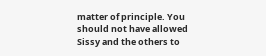matter of principle. You should not have allowed Sissy and the others to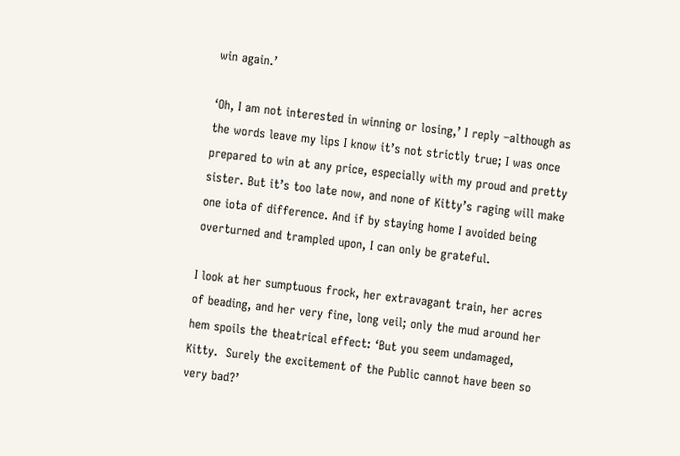win again.’

‘Oh, I am not interested in winning or losing,’ I reply –although as the words leave my lips I know it’s not strictly true; I was once prepared to win at any price, especially with my proud and pretty sister. But it’s too late now, and none of Kitty’s raging will make one iota of difference. And if by staying home I avoided being overturned and trampled upon, I can only be grateful.

I look at her sumptuous frock, her extravagant train, her acres of beading, and her very fine, long veil; only the mud around her hem spoils the theatrical effect: ‘But you seem undamaged, Kitty.  Surely the excitement of the Public cannot have been so very bad?’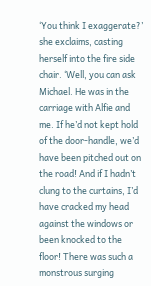‘You think I exaggerate?’ she exclaims, casting herself into the fire side chair. ‘Well, you can ask Michael. He was in the carriage with Alfie and me. If he’d not kept hold of the door-handle, we’d have been pitched out on the road! And if I hadn’t clung to the curtains, I’d have cracked my head against the windows or been knocked to the floor! There was such a monstrous surging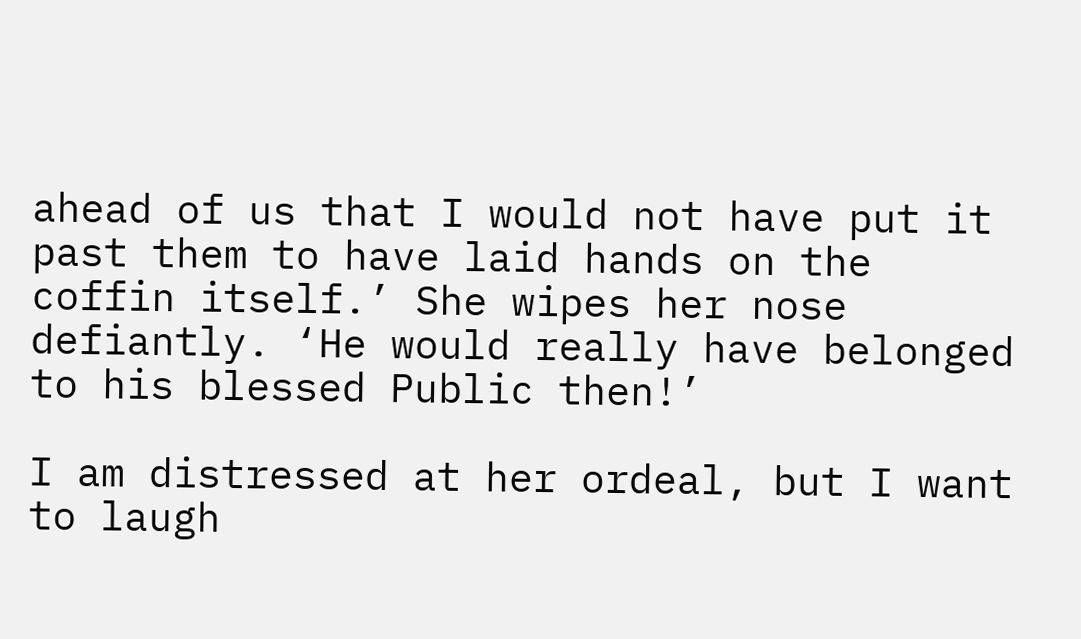ahead of us that I would not have put it past them to have laid hands on the coffin itself.’ She wipes her nose defiantly. ‘He would really have belonged to his blessed Public then!’

I am distressed at her ordeal, but I want to laugh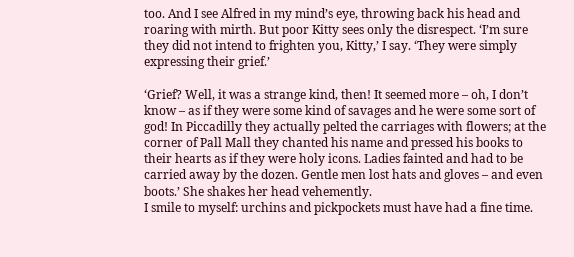too. And I see Alfred in my mind’s eye, throwing back his head and roaring with mirth. But poor Kitty sees only the disrespect. ‘I’m sure they did not intend to frighten you, Kitty,’ I say. ‘They were simply expressing their grief.’

‘Grief? Well, it was a strange kind, then! It seemed more – oh, I don’t know – as if they were some kind of savages and he were some sort of god! In Piccadilly they actually pelted the carriages with flowers; at the corner of Pall Mall they chanted his name and pressed his books to their hearts as if they were holy icons. Ladies fainted and had to be carried away by the dozen. Gentle men lost hats and gloves – and even boots.’ She shakes her head vehemently.
I smile to myself: urchins and pickpockets must have had a fine time.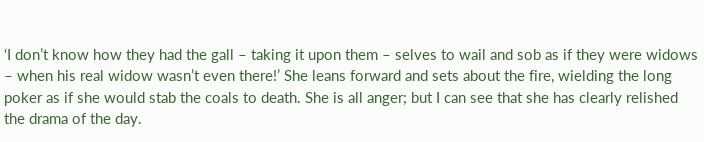‘I don’t know how they had the gall – taking it upon them – selves to wail and sob as if they were widows – when his real widow wasn’t even there!’ She leans forward and sets about the fire, wielding the long poker as if she would stab the coals to death. She is all anger; but I can see that she has clearly relished the drama of the day.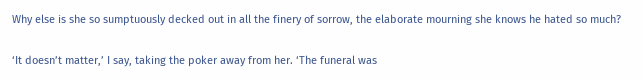Why else is she so sumptuously decked out in all the finery of sorrow, the elaborate mourning she knows he hated so much?

‘It doesn’t matter,’ I say, taking the poker away from her. ‘The funeral was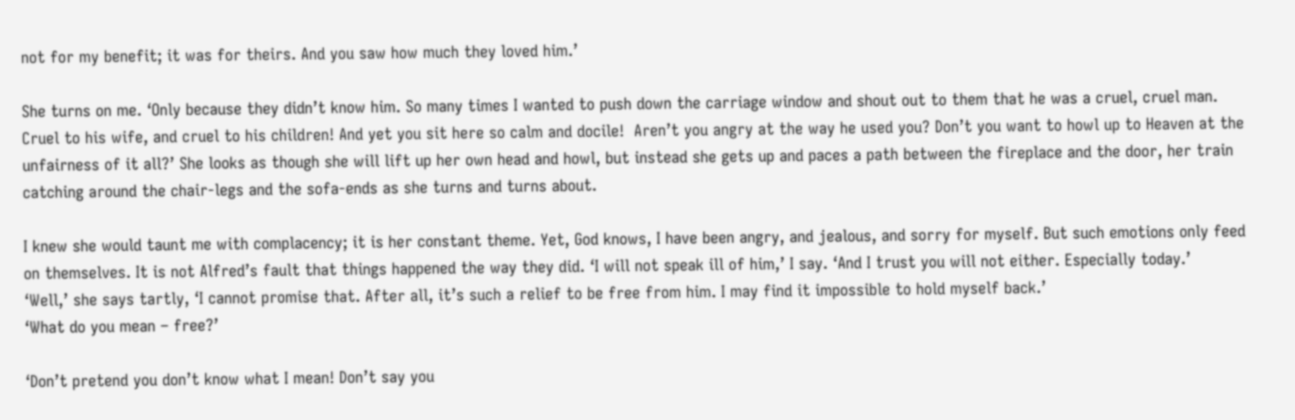not for my benefit; it was for theirs. And you saw how much they loved him.’

She turns on me. ‘Only because they didn’t know him. So many times I wanted to push down the carriage window and shout out to them that he was a cruel, cruel man. Cruel to his wife, and cruel to his children! And yet you sit here so calm and docile!  Aren’t you angry at the way he used you? Don’t you want to howl up to Heaven at the unfairness of it all?’ She looks as though she will lift up her own head and howl, but instead she gets up and paces a path between the fireplace and the door, her train catching around the chair-legs and the sofa-ends as she turns and turns about.

I knew she would taunt me with complacency; it is her constant theme. Yet, God knows, I have been angry, and jealous, and sorry for myself. But such emotions only feed on themselves. It is not Alfred’s fault that things happened the way they did. ‘I will not speak ill of him,’ I say. ‘And I trust you will not either. Especially today.’
‘Well,’ she says tartly, ‘I cannot promise that. After all, it’s such a relief to be free from him. I may find it impossible to hold myself back.’
‘What do you mean – free?’

‘Don’t pretend you don’t know what I mean! Don’t say you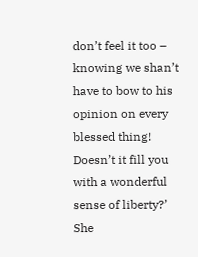don’t feel it too – knowing we shan’t have to bow to his opinion on every blessed thing! Doesn’t it fill you with a wonderful sense of liberty?’ She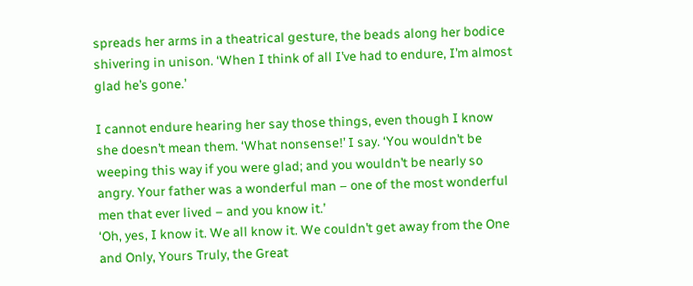spreads her arms in a theatrical gesture, the beads along her bodice shivering in unison. ‘When I think of all I’ve had to endure, I’m almost glad he’s gone.’

I cannot endure hearing her say those things, even though I know she doesn’t mean them. ‘What nonsense!’ I say. ‘You wouldn’t be weeping this way if you were glad; and you wouldn’t be nearly so angry. Your father was a wonderful man – one of the most wonderful men that ever lived – and you know it.’
‘Oh, yes, I know it. We all know it. We couldn’t get away from the One and Only, Yours Truly, the Great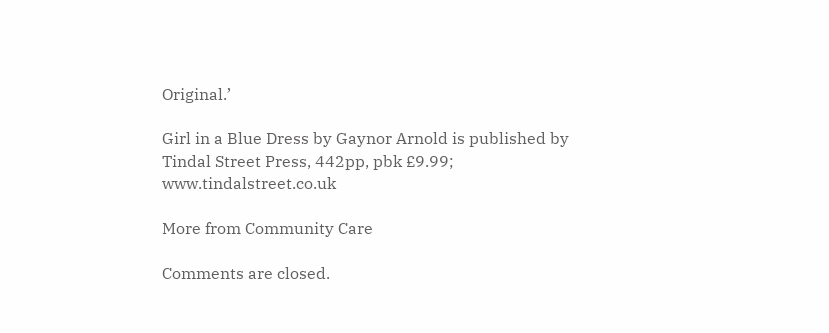Original.’

Girl in a Blue Dress by Gaynor Arnold is published by Tindal Street Press, 442pp, pbk £9.99; www.tindalstreet.co.uk

More from Community Care

Comments are closed.